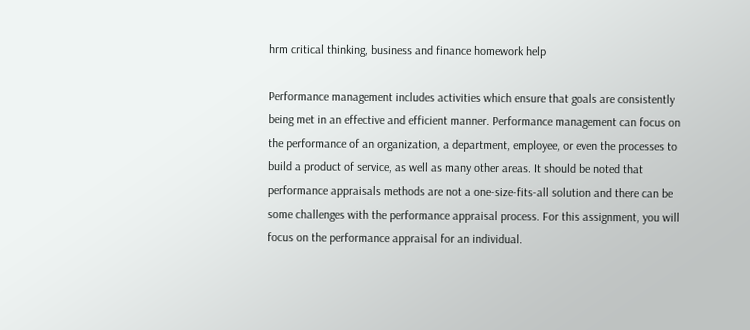hrm critical thinking, business and finance homework help

Performance management includes activities which ensure that goals are consistently being met in an effective and efficient manner. Performance management can focus on the performance of an organization, a department, employee, or even the processes to build a product of service, as well as many other areas. It should be noted that performance appraisals methods are not a one-size-fits-all solution and there can be some challenges with the performance appraisal process. For this assignment, you will focus on the performance appraisal for an individual.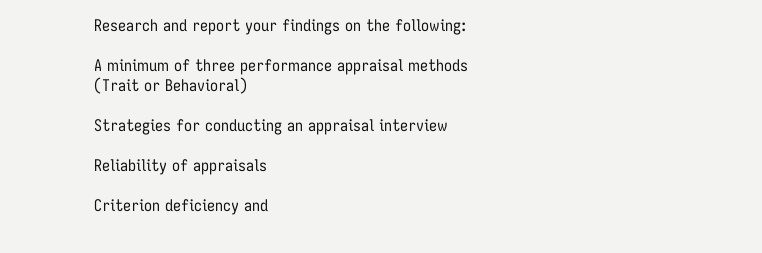Research and report your findings on the following:

A minimum of three performance appraisal methods (Trait or Behavioral)

Strategies for conducting an appraisal interview

Reliability of appraisals

Criterion deficiency and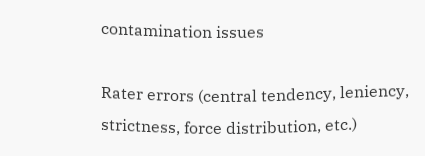contamination issues

Rater errors (central tendency, leniency, strictness, force distribution, etc.)